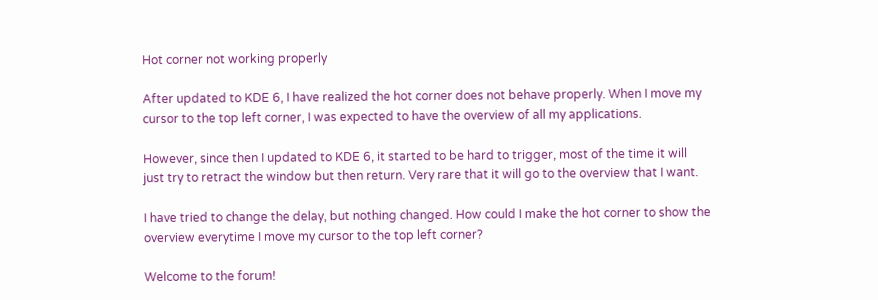Hot corner not working properly

After updated to KDE 6, I have realized the hot corner does not behave properly. When I move my cursor to the top left corner, I was expected to have the overview of all my applications.

However, since then I updated to KDE 6, it started to be hard to trigger, most of the time it will just try to retract the window but then return. Very rare that it will go to the overview that I want.

I have tried to change the delay, but nothing changed. How could I make the hot corner to show the overview everytime I move my cursor to the top left corner?

Welcome to the forum!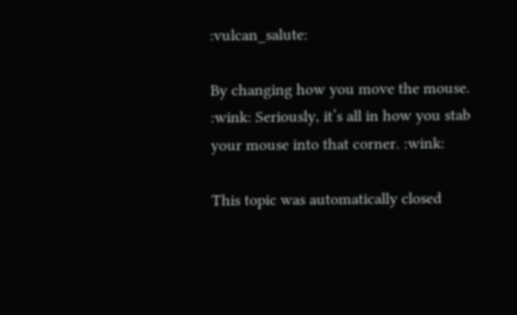:vulcan_salute:

By changing how you move the mouse. :wink: Seriously, it’s all in how you stab your mouse into that corner. :wink:

This topic was automatically closed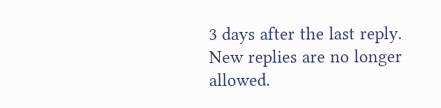3 days after the last reply. New replies are no longer allowed.